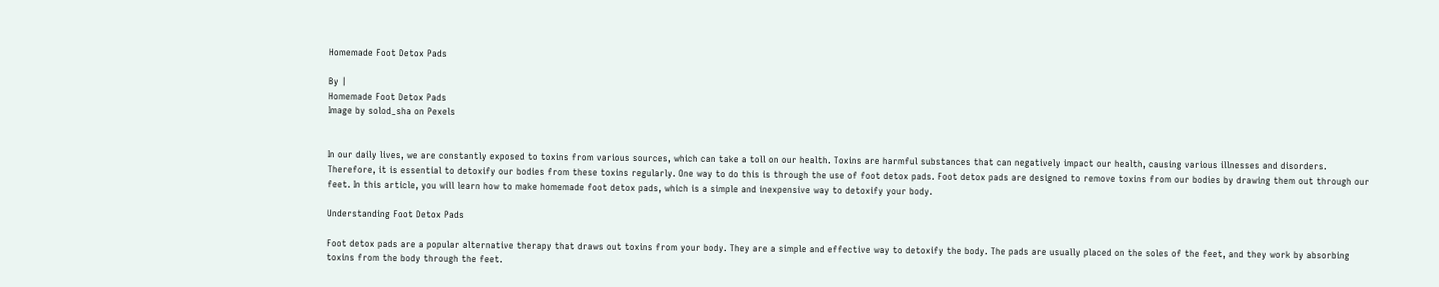Homemade Foot Detox Pads

By |
Homemade Foot Detox Pads
Image by solod_sha on Pexels


In our daily lives, we are constantly exposed to toxins from various sources, which can take a toll on our health. Toxins are harmful substances that can negatively impact our health, causing various illnesses and disorders. Therefore, it is essential to detoxify our bodies from these toxins regularly. One way to do this is through the use of foot detox pads. Foot detox pads are designed to remove toxins from our bodies by drawing them out through our feet. In this article, you will learn how to make homemade foot detox pads, which is a simple and inexpensive way to detoxify your body.

Understanding Foot Detox Pads

Foot detox pads are a popular alternative therapy that draws out toxins from your body. They are a simple and effective way to detoxify the body. The pads are usually placed on the soles of the feet, and they work by absorbing toxins from the body through the feet.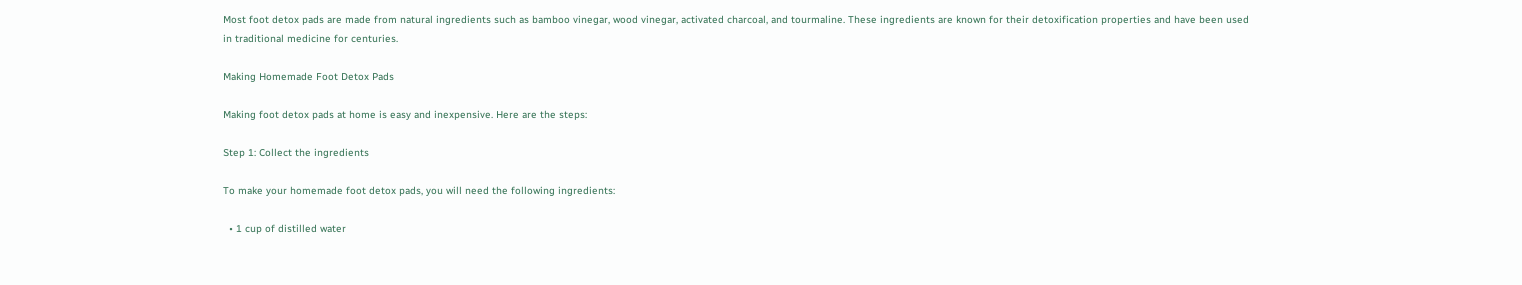Most foot detox pads are made from natural ingredients such as bamboo vinegar, wood vinegar, activated charcoal, and tourmaline. These ingredients are known for their detoxification properties and have been used in traditional medicine for centuries.

Making Homemade Foot Detox Pads

Making foot detox pads at home is easy and inexpensive. Here are the steps:

Step 1: Collect the ingredients

To make your homemade foot detox pads, you will need the following ingredients:

  • 1 cup of distilled water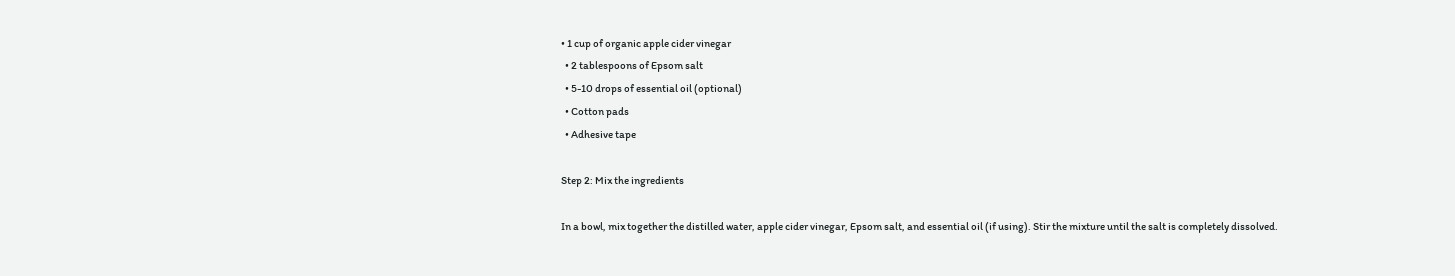• 1 cup of organic apple cider vinegar
  • 2 tablespoons of Epsom salt
  • 5-10 drops of essential oil (optional)
  • Cotton pads
  • Adhesive tape

Step 2: Mix the ingredients

In a bowl, mix together the distilled water, apple cider vinegar, Epsom salt, and essential oil (if using). Stir the mixture until the salt is completely dissolved.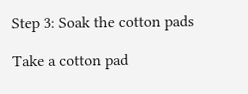Step 3: Soak the cotton pads

Take a cotton pad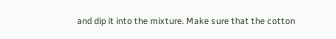and dip it into the mixture. Make sure that the cotton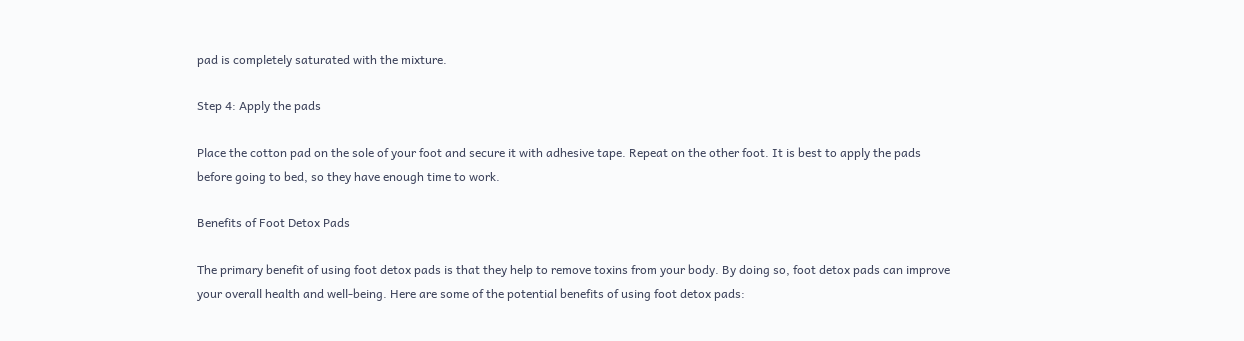pad is completely saturated with the mixture.

Step 4: Apply the pads

Place the cotton pad on the sole of your foot and secure it with adhesive tape. Repeat on the other foot. It is best to apply the pads before going to bed, so they have enough time to work.

Benefits of Foot Detox Pads

The primary benefit of using foot detox pads is that they help to remove toxins from your body. By doing so, foot detox pads can improve your overall health and well-being. Here are some of the potential benefits of using foot detox pads: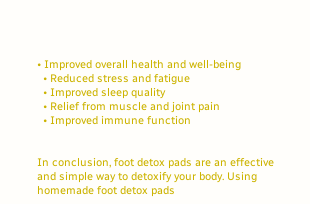• Improved overall health and well-being
  • Reduced stress and fatigue
  • Improved sleep quality
  • Relief from muscle and joint pain
  • Improved immune function


In conclusion, foot detox pads are an effective and simple way to detoxify your body. Using homemade foot detox pads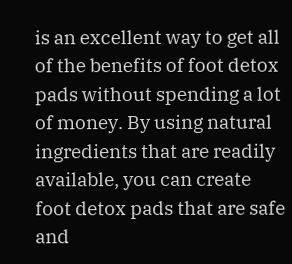is an excellent way to get all of the benefits of foot detox pads without spending a lot of money. By using natural ingredients that are readily available, you can create foot detox pads that are safe and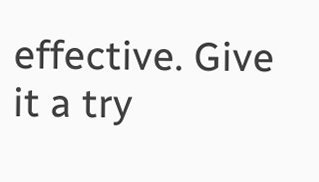effective. Give it a try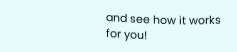and see how it works for you!